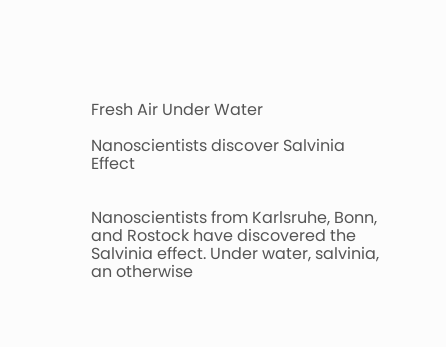Fresh Air Under Water

Nanoscientists discover Salvinia Effect


Nanoscientists from Karlsruhe, Bonn, and Rostock have discovered the Salvinia effect. Under water, salvinia, an otherwise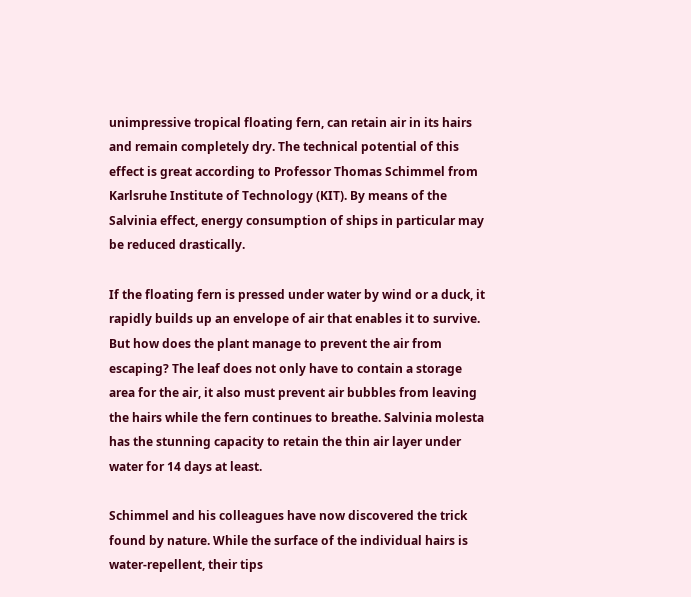unimpressive tropical floating fern, can retain air in its hairs and remain completely dry. The technical potential of this effect is great according to Professor Thomas Schimmel from Karlsruhe Institute of Technology (KIT). By means of the Salvinia effect, energy consumption of ships in particular may be reduced drastically.

If the floating fern is pressed under water by wind or a duck, it rapidly builds up an envelope of air that enables it to survive. But how does the plant manage to prevent the air from escaping? The leaf does not only have to contain a storage area for the air, it also must prevent air bubbles from leaving the hairs while the fern continues to breathe. Salvinia molesta has the stunning capacity to retain the thin air layer under water for 14 days at least.

Schimmel and his colleagues have now discovered the trick found by nature. While the surface of the individual hairs is water-repellent, their tips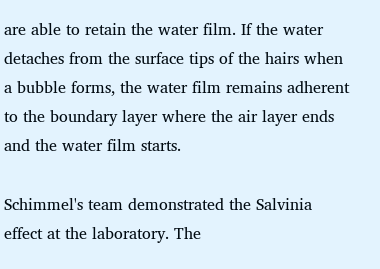are able to retain the water film. If the water detaches from the surface tips of the hairs when a bubble forms, the water film remains adherent to the boundary layer where the air layer ends and the water film starts.

Schimmel's team demonstrated the Salvinia effect at the laboratory. The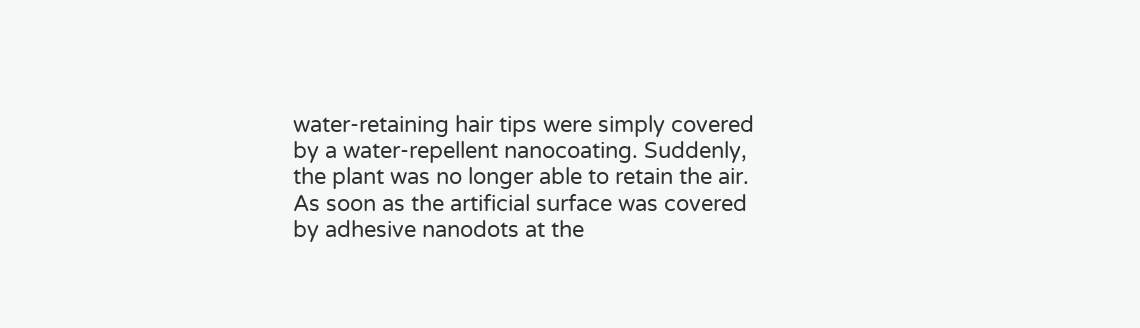water-retaining hair tips were simply covered by a water-repellent nanocoating. Suddenly, the plant was no longer able to retain the air. As soon as the artificial surface was covered by adhesive nanodots at the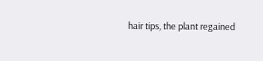hair tips, the plant regained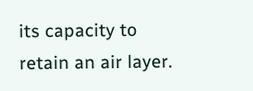its capacity to retain an air layer.